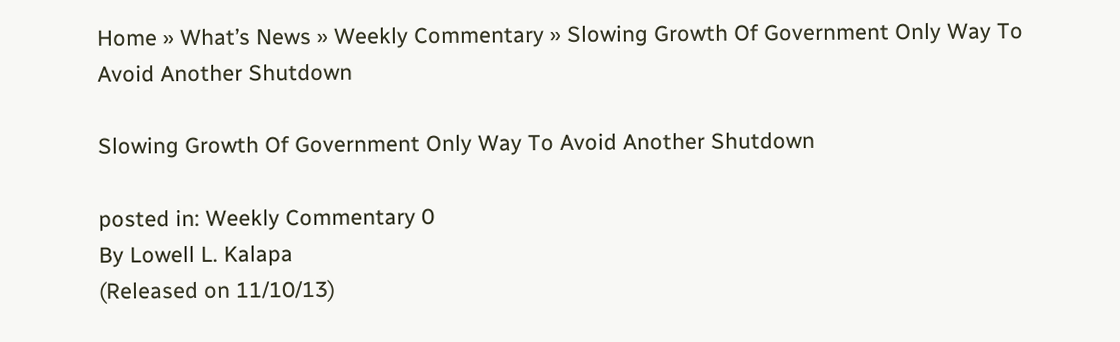Home » What’s News » Weekly Commentary » Slowing Growth Of Government Only Way To Avoid Another Shutdown

Slowing Growth Of Government Only Way To Avoid Another Shutdown

posted in: Weekly Commentary 0
By Lowell L. Kalapa
(Released on 11/10/13)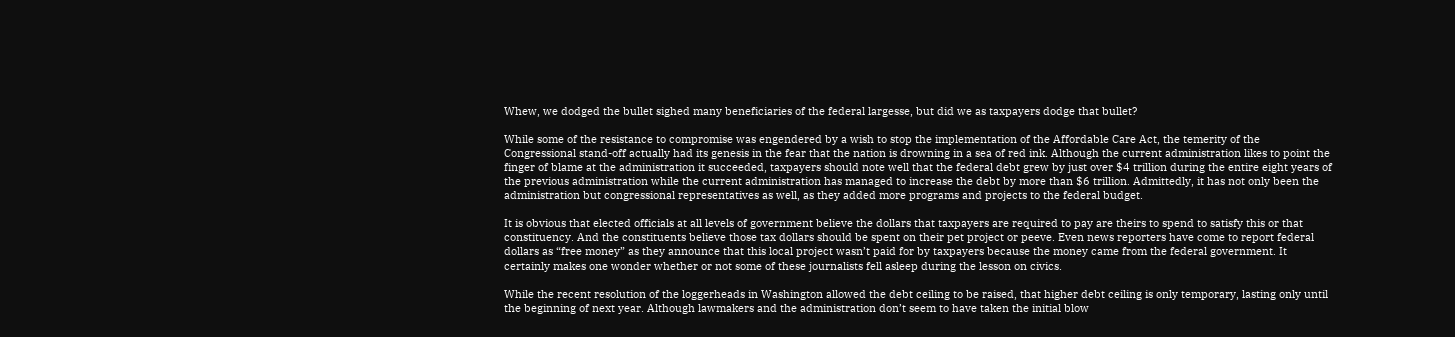Whew, we dodged the bullet sighed many beneficiaries of the federal largesse, but did we as taxpayers dodge that bullet?

While some of the resistance to compromise was engendered by a wish to stop the implementation of the Affordable Care Act, the temerity of the Congressional stand-off actually had its genesis in the fear that the nation is drowning in a sea of red ink. Although the current administration likes to point the finger of blame at the administration it succeeded, taxpayers should note well that the federal debt grew by just over $4 trillion during the entire eight years of the previous administration while the current administration has managed to increase the debt by more than $6 trillion. Admittedly, it has not only been the administration but congressional representatives as well, as they added more programs and projects to the federal budget.

It is obvious that elected officials at all levels of government believe the dollars that taxpayers are required to pay are theirs to spend to satisfy this or that constituency. And the constituents believe those tax dollars should be spent on their pet project or peeve. Even news reporters have come to report federal dollars as “free money” as they announce that this local project wasn’t paid for by taxpayers because the money came from the federal government. It certainly makes one wonder whether or not some of these journalists fell asleep during the lesson on civics.

While the recent resolution of the loggerheads in Washington allowed the debt ceiling to be raised, that higher debt ceiling is only temporary, lasting only until the beginning of next year. Although lawmakers and the administration don’t seem to have taken the initial blow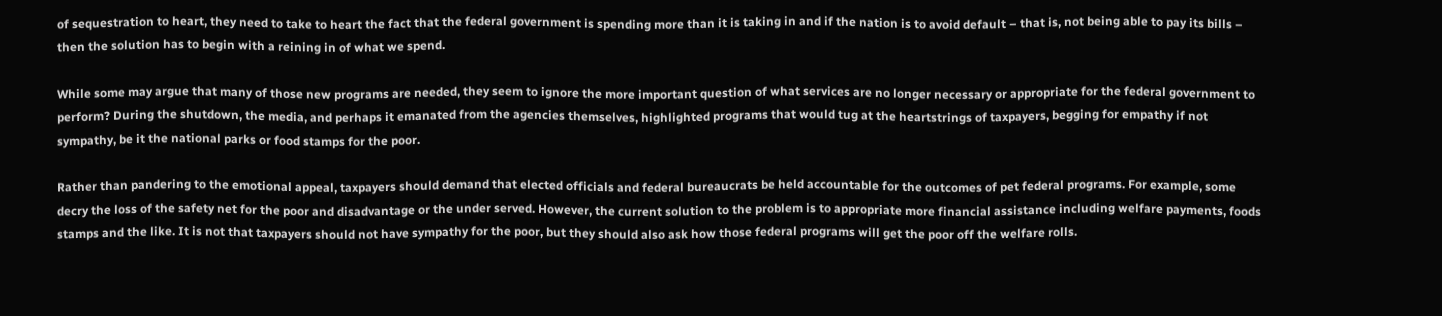of sequestration to heart, they need to take to heart the fact that the federal government is spending more than it is taking in and if the nation is to avoid default – that is, not being able to pay its bills – then the solution has to begin with a reining in of what we spend.

While some may argue that many of those new programs are needed, they seem to ignore the more important question of what services are no longer necessary or appropriate for the federal government to perform? During the shutdown, the media, and perhaps it emanated from the agencies themselves, highlighted programs that would tug at the heartstrings of taxpayers, begging for empathy if not sympathy, be it the national parks or food stamps for the poor.

Rather than pandering to the emotional appeal, taxpayers should demand that elected officials and federal bureaucrats be held accountable for the outcomes of pet federal programs. For example, some decry the loss of the safety net for the poor and disadvantage or the under served. However, the current solution to the problem is to appropriate more financial assistance including welfare payments, foods stamps and the like. It is not that taxpayers should not have sympathy for the poor, but they should also ask how those federal programs will get the poor off the welfare rolls.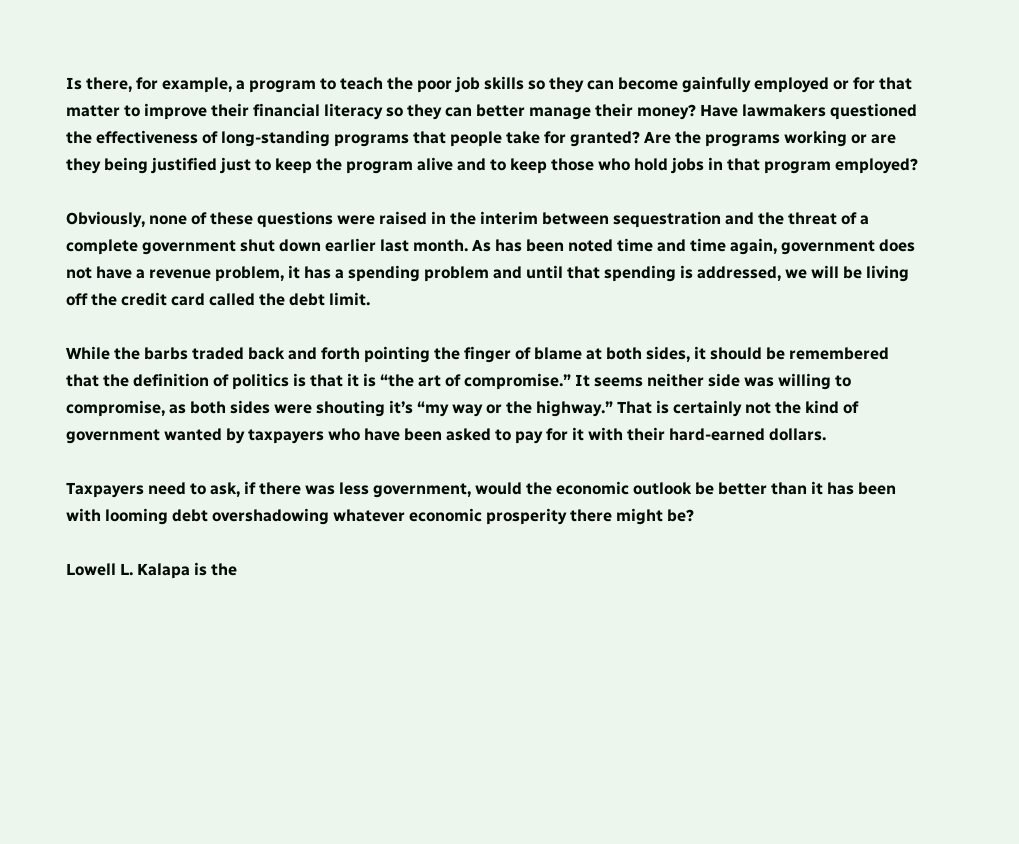Is there, for example, a program to teach the poor job skills so they can become gainfully employed or for that matter to improve their financial literacy so they can better manage their money? Have lawmakers questioned the effectiveness of long-standing programs that people take for granted? Are the programs working or are they being justified just to keep the program alive and to keep those who hold jobs in that program employed?

Obviously, none of these questions were raised in the interim between sequestration and the threat of a complete government shut down earlier last month. As has been noted time and time again, government does not have a revenue problem, it has a spending problem and until that spending is addressed, we will be living off the credit card called the debt limit.

While the barbs traded back and forth pointing the finger of blame at both sides, it should be remembered that the definition of politics is that it is “the art of compromise.” It seems neither side was willing to compromise, as both sides were shouting it’s “my way or the highway.” That is certainly not the kind of government wanted by taxpayers who have been asked to pay for it with their hard-earned dollars.

Taxpayers need to ask, if there was less government, would the economic outlook be better than it has been with looming debt overshadowing whatever economic prosperity there might be?

Lowell L. Kalapa is the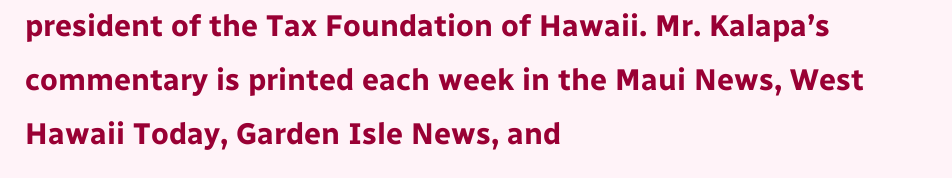president of the Tax Foundation of Hawaii. Mr. Kalapa’s commentary is printed each week in the Maui News, West Hawaii Today, Garden Isle News, and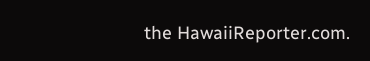the HawaiiReporter.com.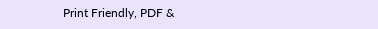Print Friendly, PDF &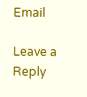Email

Leave a Reply